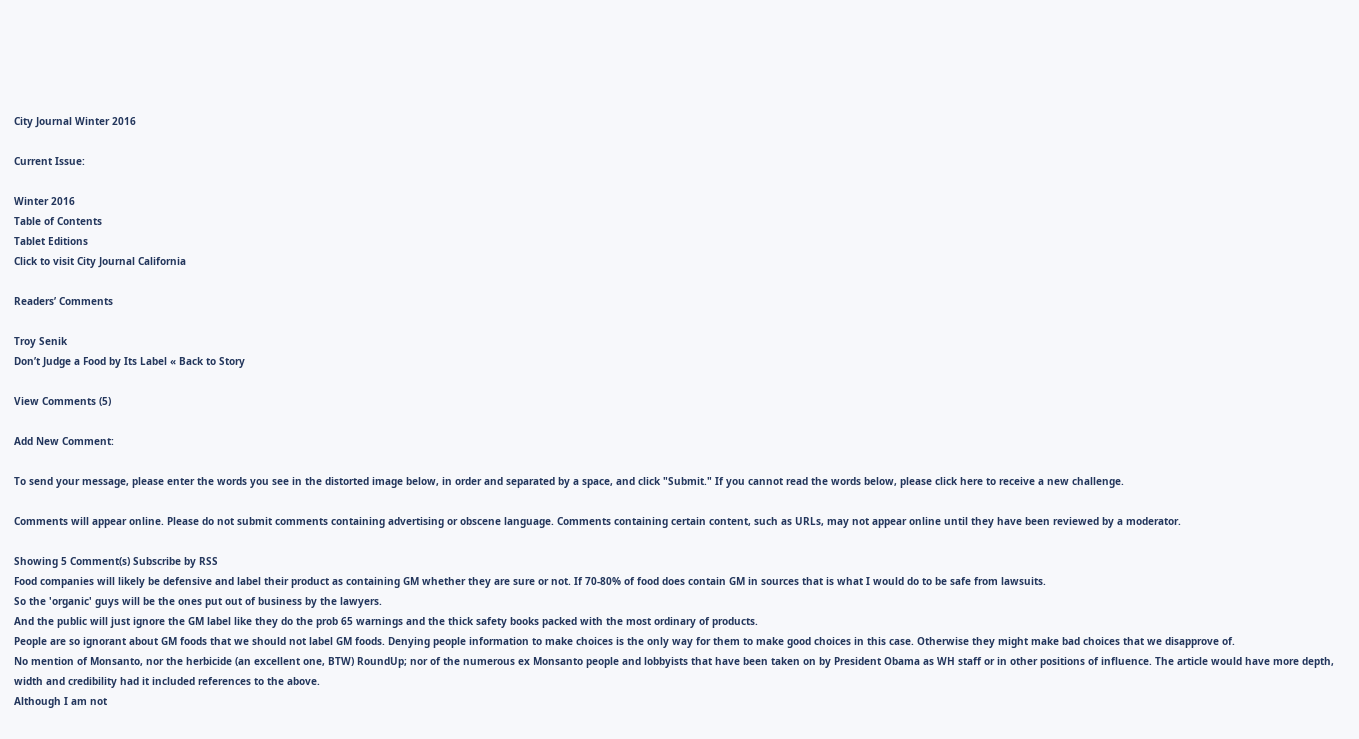City Journal Winter 2016

Current Issue:

Winter 2016
Table of Contents
Tablet Editions
Click to visit City Journal California

Readers’ Comments

Troy Senik
Don’t Judge a Food by Its Label « Back to Story

View Comments (5)

Add New Comment:

To send your message, please enter the words you see in the distorted image below, in order and separated by a space, and click "Submit." If you cannot read the words below, please click here to receive a new challenge.

Comments will appear online. Please do not submit comments containing advertising or obscene language. Comments containing certain content, such as URLs, may not appear online until they have been reviewed by a moderator.

Showing 5 Comment(s) Subscribe by RSS
Food companies will likely be defensive and label their product as containing GM whether they are sure or not. If 70-80% of food does contain GM in sources that is what I would do to be safe from lawsuits.
So the 'organic' guys will be the ones put out of business by the lawyers.
And the public will just ignore the GM label like they do the prob 65 warnings and the thick safety books packed with the most ordinary of products.
People are so ignorant about GM foods that we should not label GM foods. Denying people information to make choices is the only way for them to make good choices in this case. Otherwise they might make bad choices that we disapprove of.
No mention of Monsanto, nor the herbicide (an excellent one, BTW) RoundUp; nor of the numerous ex Monsanto people and lobbyists that have been taken on by President Obama as WH staff or in other positions of influence. The article would have more depth, width and credibility had it included references to the above.
Although I am not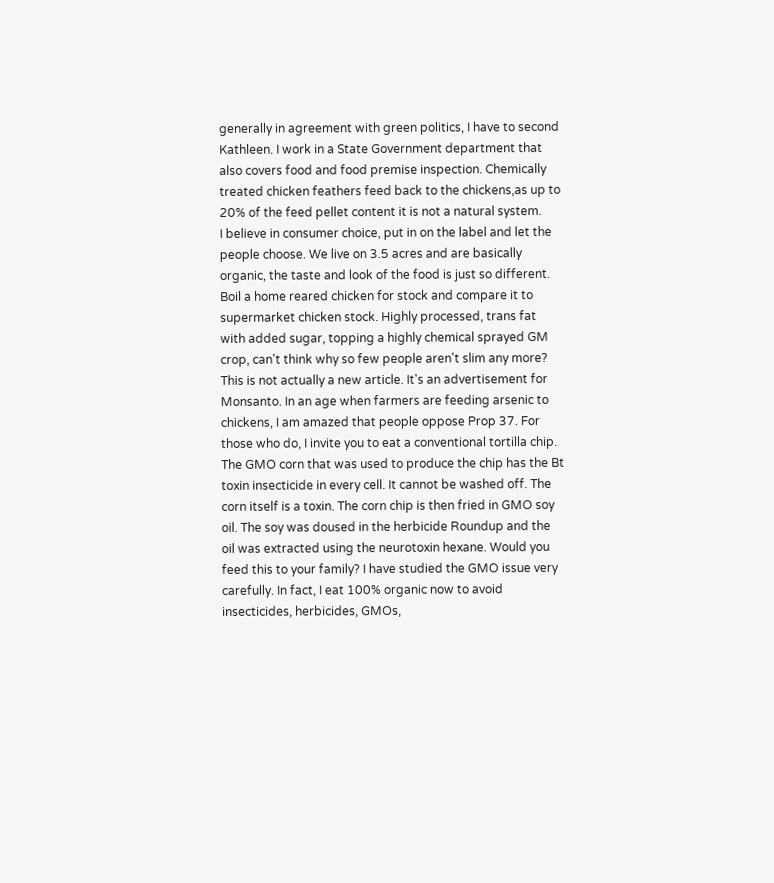generally in agreement with green politics, I have to second Kathleen. I work in a State Government department that also covers food and food premise inspection. Chemically treated chicken feathers feed back to the chickens,as up to 20% of the feed pellet content it is not a natural system.
I believe in consumer choice, put in on the label and let the people choose. We live on 3.5 acres and are basically organic, the taste and look of the food is just so different. Boil a home reared chicken for stock and compare it to supermarket chicken stock. Highly processed, trans fat with added sugar, topping a highly chemical sprayed GM crop, can't think why so few people aren't slim any more?
This is not actually a new article. It's an advertisement for Monsanto. In an age when farmers are feeding arsenic to chickens, I am amazed that people oppose Prop 37. For those who do, I invite you to eat a conventional tortilla chip. The GMO corn that was used to produce the chip has the Bt toxin insecticide in every cell. It cannot be washed off. The corn itself is a toxin. The corn chip is then fried in GMO soy oil. The soy was doused in the herbicide Roundup and the oil was extracted using the neurotoxin hexane. Would you feed this to your family? I have studied the GMO issue very carefully. In fact, I eat 100% organic now to avoid insecticides, herbicides, GMOs,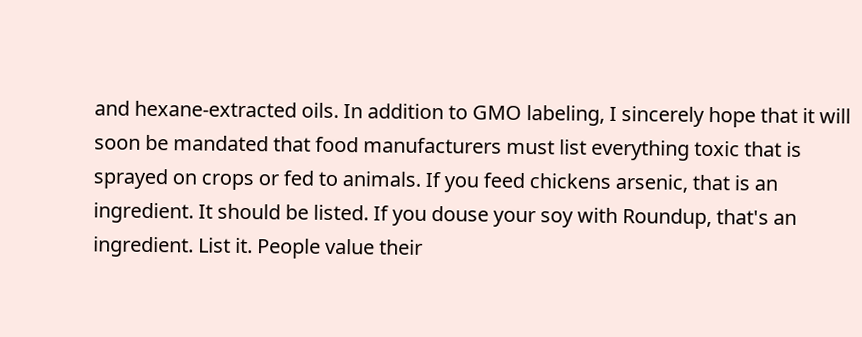and hexane-extracted oils. In addition to GMO labeling, I sincerely hope that it will soon be mandated that food manufacturers must list everything toxic that is sprayed on crops or fed to animals. If you feed chickens arsenic, that is an ingredient. It should be listed. If you douse your soy with Roundup, that's an ingredient. List it. People value their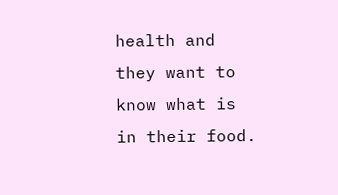health and they want to know what is in their food.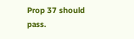Prop 37 should pass.